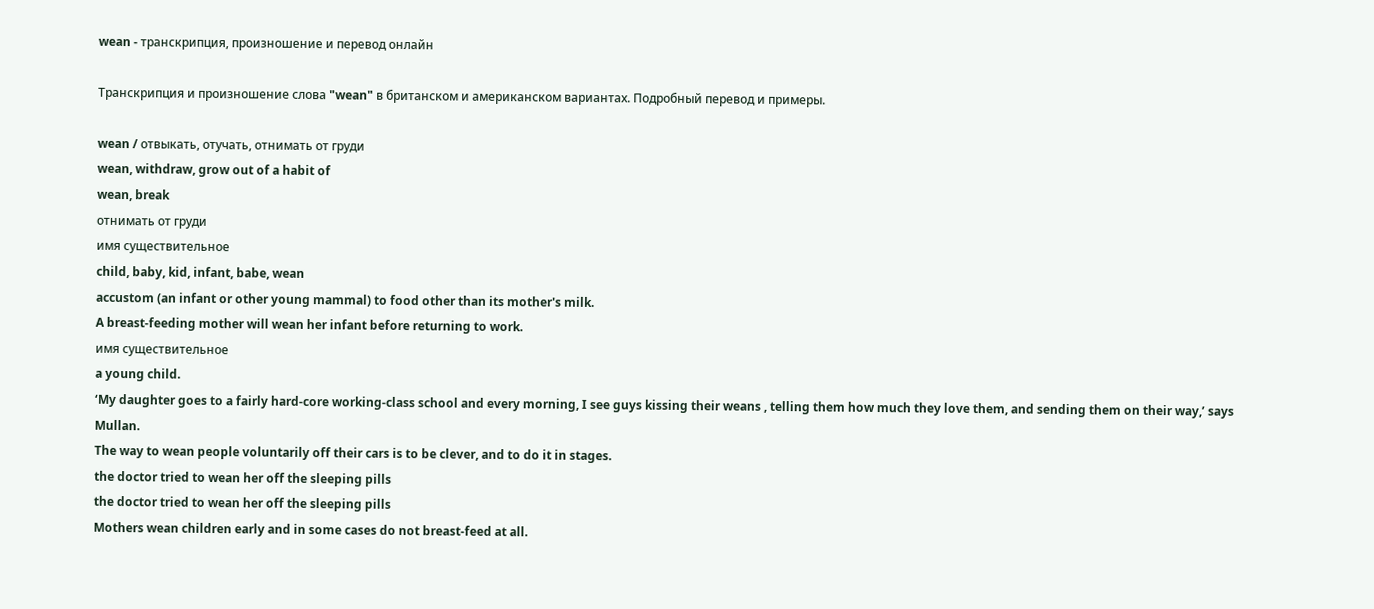wean - транскрипция, произношение и перевод онлайн

Транскрипция и произношение слова "wean" в британском и американском вариантах. Подробный перевод и примеры.

wean / отвыкать, отучать, отнимать от груди
wean, withdraw, grow out of a habit of
wean, break
отнимать от груди
имя существительное
child, baby, kid, infant, babe, wean
accustom (an infant or other young mammal) to food other than its mother's milk.
A breast-feeding mother will wean her infant before returning to work.
имя существительное
a young child.
‘My daughter goes to a fairly hard-core working-class school and every morning, I see guys kissing their weans , telling them how much they love them, and sending them on their way,’ says Mullan.
The way to wean people voluntarily off their cars is to be clever, and to do it in stages.
the doctor tried to wean her off the sleeping pills
the doctor tried to wean her off the sleeping pills
Mothers wean children early and in some cases do not breast-feed at all.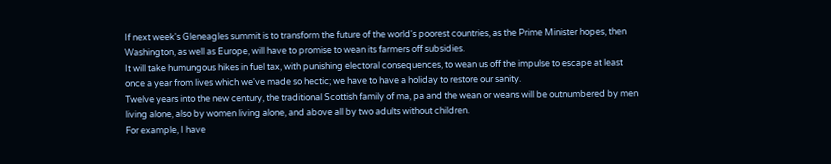If next week's Gleneagles summit is to transform the future of the world's poorest countries, as the Prime Minister hopes, then Washington, as well as Europe, will have to promise to wean its farmers off subsidies.
It will take humungous hikes in fuel tax, with punishing electoral consequences, to wean us off the impulse to escape at least once a year from lives which we've made so hectic; we have to have a holiday to restore our sanity.
Twelve years into the new century, the traditional Scottish family of ma, pa and the wean or weans will be outnumbered by men living alone, also by women living alone, and above all by two adults without children.
For example, I have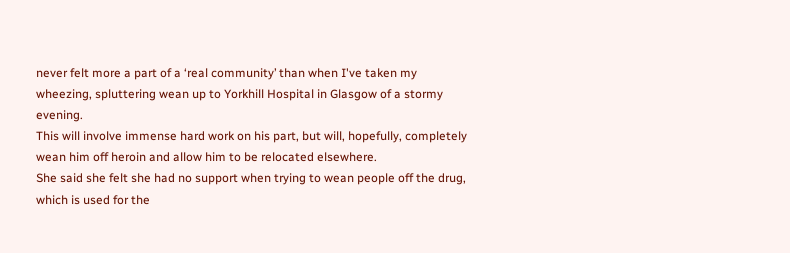never felt more a part of a ‘real community’ than when I've taken my wheezing, spluttering wean up to Yorkhill Hospital in Glasgow of a stormy evening.
This will involve immense hard work on his part, but will, hopefully, completely wean him off heroin and allow him to be relocated elsewhere.
She said she felt she had no support when trying to wean people off the drug, which is used for the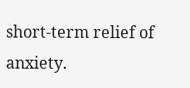short-term relief of anxiety.